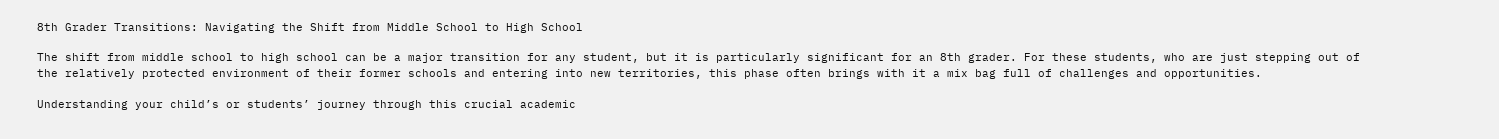8th Grader Transitions: Navigating the Shift from Middle School to High School

The shift from middle school to high school can be a major transition for any student, but it is particularly significant for an 8th grader. For these students, who are just stepping out of the relatively protected environment of their former schools and entering into new territories, this phase often brings with it a mix bag full of challenges and opportunities.

Understanding your child’s or students’ journey through this crucial academic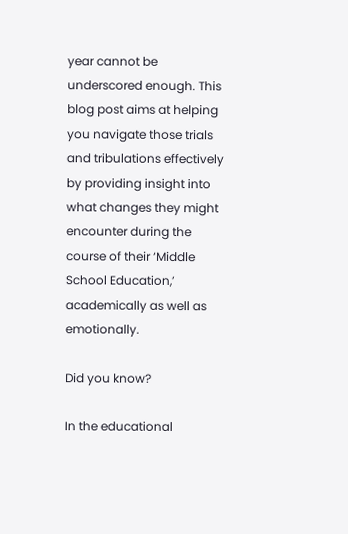year cannot be underscored enough. This blog post aims at helping you navigate those trials and tribulations effectively by providing insight into what changes they might encounter during the course of their ‘Middle School Education,’ academically as well as emotionally.

Did you know?

In the educational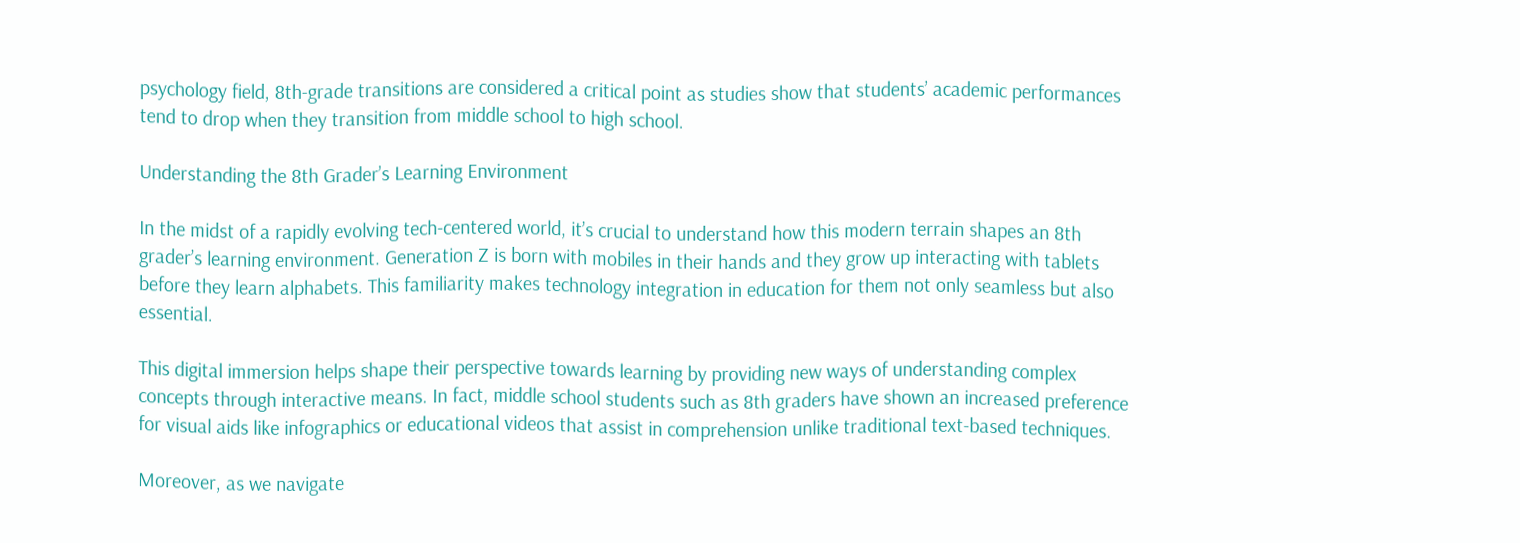psychology field, 8th-grade transitions are considered a critical point as studies show that students’ academic performances tend to drop when they transition from middle school to high school.

Understanding the 8th Grader’s Learning Environment

In the midst of a rapidly evolving tech-centered world, it’s crucial to understand how this modern terrain shapes an 8th grader’s learning environment. Generation Z is born with mobiles in their hands and they grow up interacting with tablets before they learn alphabets. This familiarity makes technology integration in education for them not only seamless but also essential.

This digital immersion helps shape their perspective towards learning by providing new ways of understanding complex concepts through interactive means. In fact, middle school students such as 8th graders have shown an increased preference for visual aids like infographics or educational videos that assist in comprehension unlike traditional text-based techniques.

Moreover, as we navigate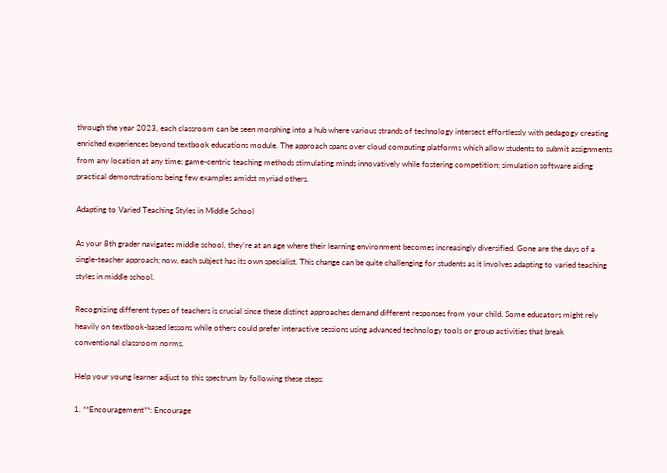through the year 2023, each classroom can be seen morphing into a hub where various strands of technology intersect effortlessly with pedagogy creating enriched experiences beyond textbook educations module. The approach spans over cloud computing platforms which allow students to submit assignments from any location at any time; game-centric teaching methods stimulating minds innovatively while fostering competition; simulation software aiding practical demonstrations being few examples amidst myriad others.

Adapting to Varied Teaching Styles in Middle School

As your 8th grader navigates middle school, they’re at an age where their learning environment becomes increasingly diversified. Gone are the days of a single-teacher approach; now, each subject has its own specialist. This change can be quite challenging for students as it involves adapting to varied teaching styles in middle school.

Recognizing different types of teachers is crucial since these distinct approaches demand different responses from your child. Some educators might rely heavily on textbook-based lessons while others could prefer interactive sessions using advanced technology tools or group activities that break conventional classroom norms.

Help your young learner adjust to this spectrum by following these steps:

1. **Encouragement**: Encourage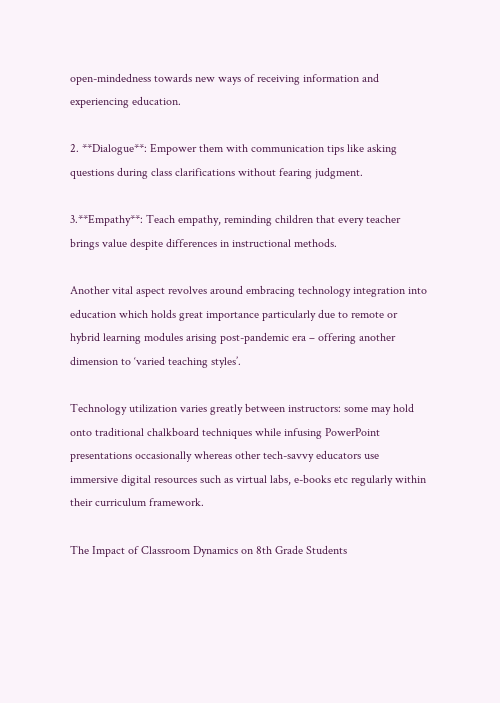open-mindedness towards new ways of receiving information and experiencing education.

2. **Dialogue**: Empower them with communication tips like asking questions during class clarifications without fearing judgment.

3.**Empathy**: Teach empathy, reminding children that every teacher brings value despite differences in instructional methods.

Another vital aspect revolves around embracing technology integration into education which holds great importance particularly due to remote or hybrid learning modules arising post-pandemic era – offering another dimension to ‘varied teaching styles’.

Technology utilization varies greatly between instructors: some may hold onto traditional chalkboard techniques while infusing PowerPoint presentations occasionally whereas other tech-savvy educators use immersive digital resources such as virtual labs, e-books etc regularly within their curriculum framework.

The Impact of Classroom Dynamics on 8th Grade Students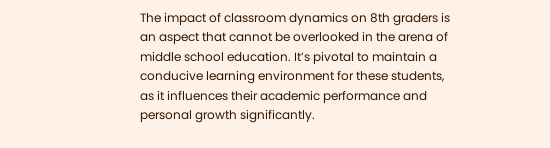The impact of classroom dynamics on 8th graders is an aspect that cannot be overlooked in the arena of middle school education. It’s pivotal to maintain a conducive learning environment for these students, as it influences their academic performance and personal growth significantly.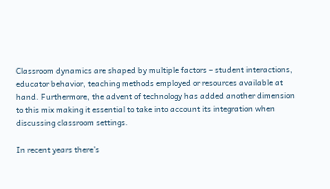Classroom dynamics are shaped by multiple factors – student interactions, educator behavior, teaching methods employed or resources available at hand. Furthermore, the advent of technology has added another dimension to this mix making it essential to take into account its integration when discussing classroom settings.

In recent years there’s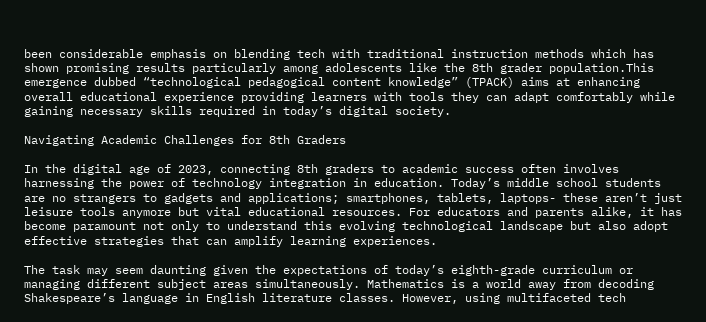been considerable emphasis on blending tech with traditional instruction methods which has shown promising results particularly among adolescents like the 8th grader population.This emergence dubbed “technological pedagogical content knowledge” (TPACK) aims at enhancing overall educational experience providing learners with tools they can adapt comfortably while gaining necessary skills required in today’s digital society.

Navigating Academic Challenges for 8th Graders

In the digital age of 2023, connecting 8th graders to academic success often involves harnessing the power of technology integration in education. Today’s middle school students are no strangers to gadgets and applications; smartphones, tablets, laptops- these aren’t just leisure tools anymore but vital educational resources. For educators and parents alike, it has become paramount not only to understand this evolving technological landscape but also adopt effective strategies that can amplify learning experiences.

The task may seem daunting given the expectations of today’s eighth-grade curriculum or managing different subject areas simultaneously. Mathematics is a world away from decoding Shakespeare’s language in English literature classes. However, using multifaceted tech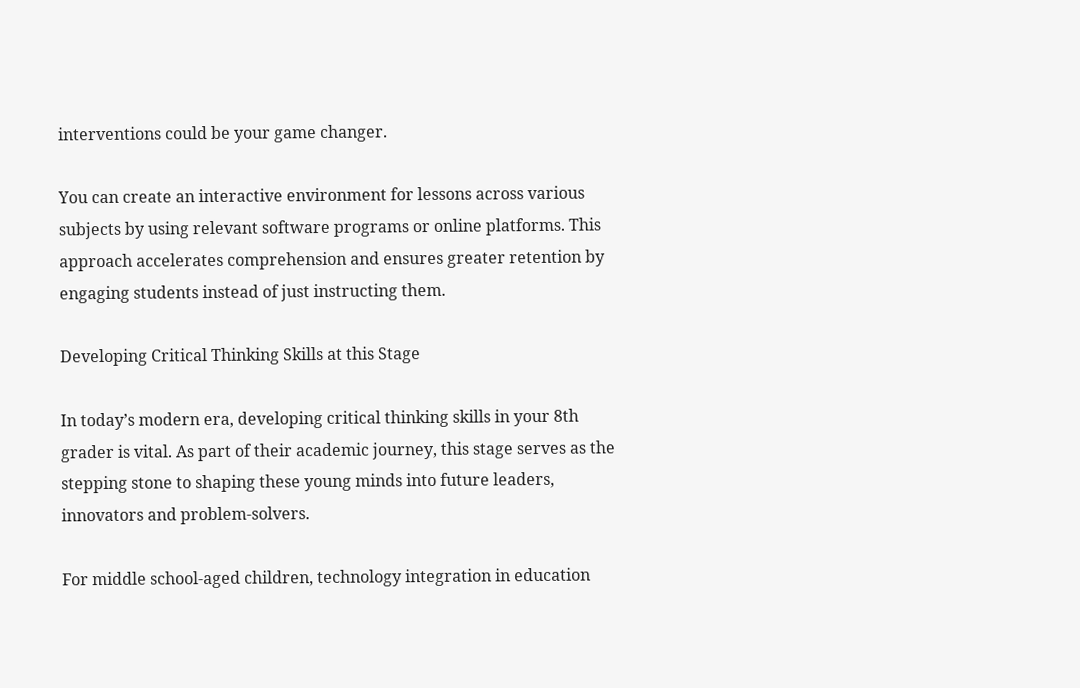interventions could be your game changer.

You can create an interactive environment for lessons across various subjects by using relevant software programs or online platforms. This approach accelerates comprehension and ensures greater retention by engaging students instead of just instructing them.

Developing Critical Thinking Skills at this Stage

In today’s modern era, developing critical thinking skills in your 8th grader is vital. As part of their academic journey, this stage serves as the stepping stone to shaping these young minds into future leaders, innovators and problem-solvers.

For middle school-aged children, technology integration in education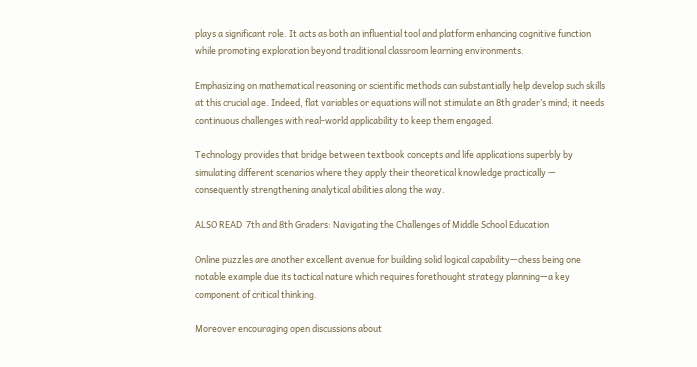plays a significant role. It acts as both an influential tool and platform enhancing cognitive function while promoting exploration beyond traditional classroom learning environments.

Emphasizing on mathematical reasoning or scientific methods can substantially help develop such skills at this crucial age. Indeed, flat variables or equations will not stimulate an 8th grader’s mind; it needs continuous challenges with real-world applicability to keep them engaged.

Technology provides that bridge between textbook concepts and life applications superbly by simulating different scenarios where they apply their theoretical knowledge practically — consequently strengthening analytical abilities along the way.

ALSO READ  7th and 8th Graders: Navigating the Challenges of Middle School Education

Online puzzles are another excellent avenue for building solid logical capability—chess being one notable example due its tactical nature which requires forethought strategy planning—a key component of critical thinking.

Moreover encouraging open discussions about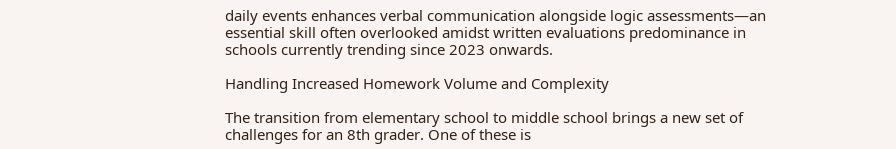daily events enhances verbal communication alongside logic assessments—an essential skill often overlooked amidst written evaluations predominance in schools currently trending since 2023 onwards.

Handling Increased Homework Volume and Complexity

The transition from elementary school to middle school brings a new set of challenges for an 8th grader. One of these is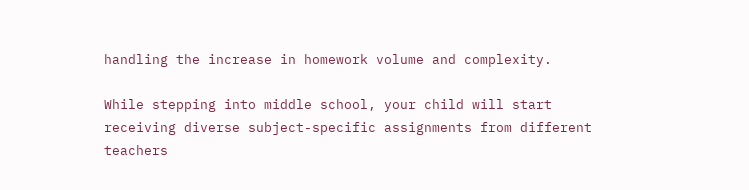handling the increase in homework volume and complexity.

While stepping into middle school, your child will start receiving diverse subject-specific assignments from different teachers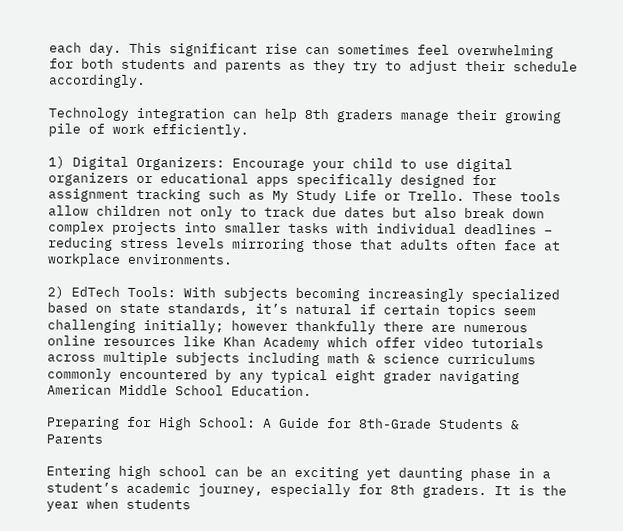each day. This significant rise can sometimes feel overwhelming for both students and parents as they try to adjust their schedule accordingly.

Technology integration can help 8th graders manage their growing pile of work efficiently.

1) Digital Organizers: Encourage your child to use digital organizers or educational apps specifically designed for assignment tracking such as My Study Life or Trello. These tools allow children not only to track due dates but also break down complex projects into smaller tasks with individual deadlines – reducing stress levels mirroring those that adults often face at workplace environments.

2) EdTech Tools: With subjects becoming increasingly specialized based on state standards, it’s natural if certain topics seem challenging initially; however thankfully there are numerous online resources like Khan Academy which offer video tutorials across multiple subjects including math & science curriculums commonly encountered by any typical eight grader navigating American Middle School Education.

Preparing for High School: A Guide for 8th-Grade Students & Parents

Entering high school can be an exciting yet daunting phase in a student’s academic journey, especially for 8th graders. It is the year when students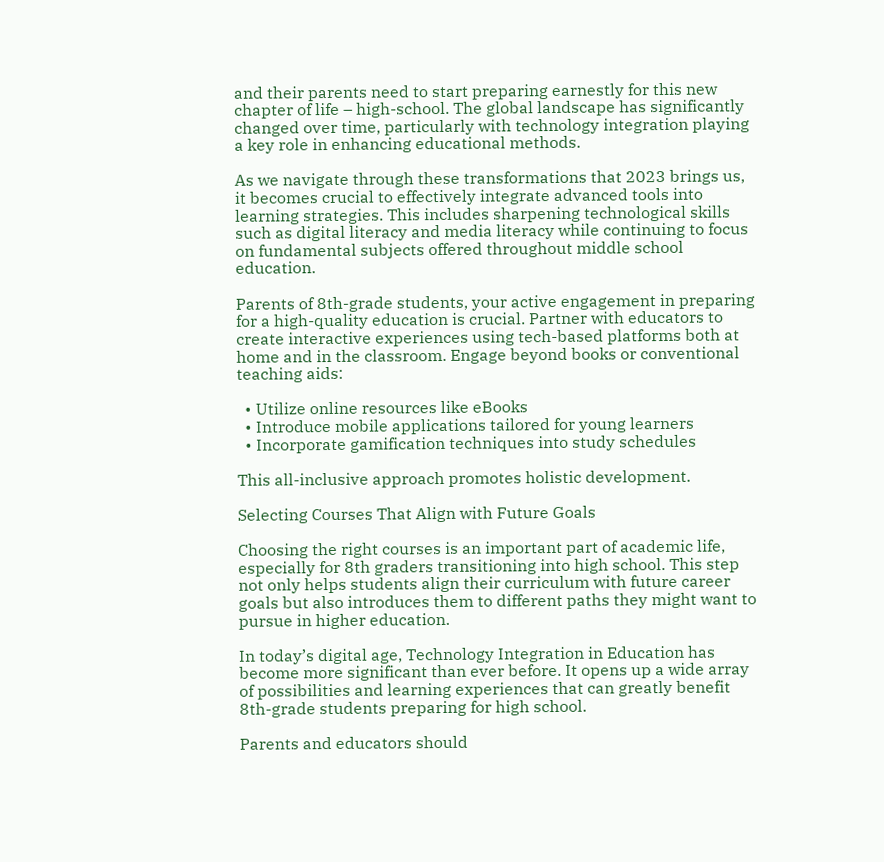and their parents need to start preparing earnestly for this new chapter of life – high-school. The global landscape has significantly changed over time, particularly with technology integration playing a key role in enhancing educational methods.

As we navigate through these transformations that 2023 brings us, it becomes crucial to effectively integrate advanced tools into learning strategies. This includes sharpening technological skills such as digital literacy and media literacy while continuing to focus on fundamental subjects offered throughout middle school education.

Parents of 8th-grade students, your active engagement in preparing for a high-quality education is crucial. Partner with educators to create interactive experiences using tech-based platforms both at home and in the classroom. Engage beyond books or conventional teaching aids:

  • Utilize online resources like eBooks
  • Introduce mobile applications tailored for young learners
  • Incorporate gamification techniques into study schedules

This all-inclusive approach promotes holistic development.

Selecting Courses That Align with Future Goals

Choosing the right courses is an important part of academic life, especially for 8th graders transitioning into high school. This step not only helps students align their curriculum with future career goals but also introduces them to different paths they might want to pursue in higher education.

In today’s digital age, Technology Integration in Education has become more significant than ever before. It opens up a wide array of possibilities and learning experiences that can greatly benefit 8th-grade students preparing for high school.

Parents and educators should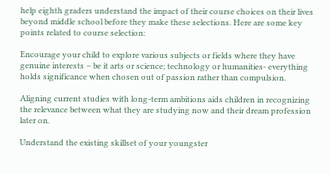help eighth graders understand the impact of their course choices on their lives beyond middle school before they make these selections. Here are some key points related to course selection:

Encourage your child to explore various subjects or fields where they have genuine interests – be it arts or science; technology or humanities- everything holds significance when chosen out of passion rather than compulsion.

Aligning current studies with long-term ambitions aids children in recognizing the relevance between what they are studying now and their dream profession later on.

Understand the existing skillset of your youngster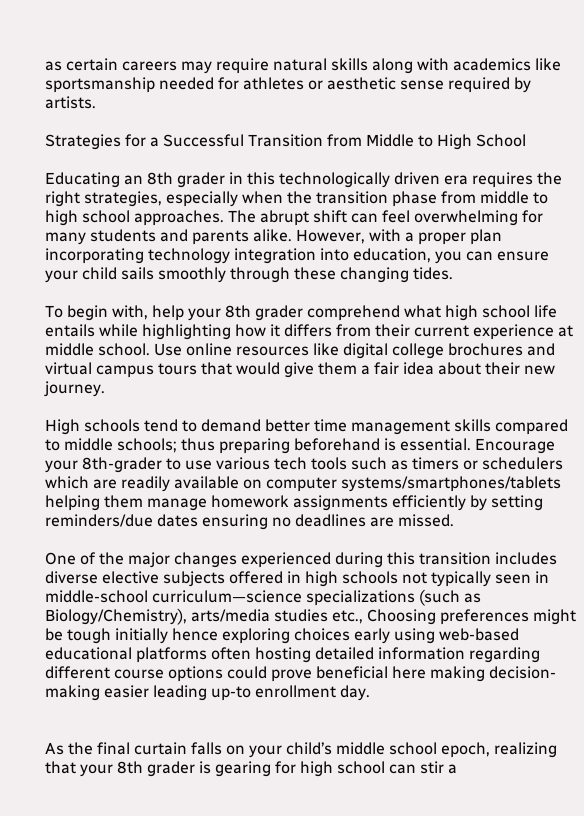as certain careers may require natural skills along with academics like sportsmanship needed for athletes or aesthetic sense required by artists.

Strategies for a Successful Transition from Middle to High School

Educating an 8th grader in this technologically driven era requires the right strategies, especially when the transition phase from middle to high school approaches. The abrupt shift can feel overwhelming for many students and parents alike. However, with a proper plan incorporating technology integration into education, you can ensure your child sails smoothly through these changing tides.

To begin with, help your 8th grader comprehend what high school life entails while highlighting how it differs from their current experience at middle school. Use online resources like digital college brochures and virtual campus tours that would give them a fair idea about their new journey.

High schools tend to demand better time management skills compared to middle schools; thus preparing beforehand is essential. Encourage your 8th-grader to use various tech tools such as timers or schedulers which are readily available on computer systems/smartphones/tablets helping them manage homework assignments efficiently by setting reminders/due dates ensuring no deadlines are missed.

One of the major changes experienced during this transition includes diverse elective subjects offered in high schools not typically seen in middle-school curriculum—science specializations (such as Biology/Chemistry), arts/media studies etc., Choosing preferences might be tough initially hence exploring choices early using web-based educational platforms often hosting detailed information regarding different course options could prove beneficial here making decision-making easier leading up-to enrollment day.


As the final curtain falls on your child’s middle school epoch, realizing that your 8th grader is gearing for high school can stir a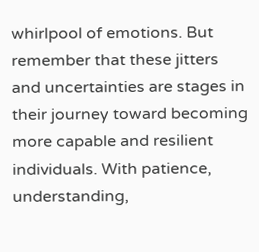whirlpool of emotions. But remember that these jitters and uncertainties are stages in their journey toward becoming more capable and resilient individuals. With patience, understanding,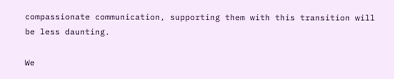compassionate communication, supporting them with this transition will be less daunting.

We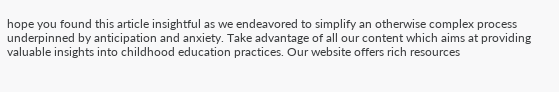hope you found this article insightful as we endeavored to simplify an otherwise complex process underpinned by anticipation and anxiety. Take advantage of all our content which aims at providing valuable insights into childhood education practices. Our website offers rich resources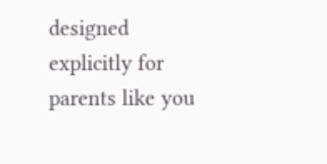designed explicitly for parents like you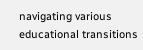navigating various educational transitions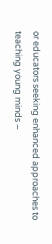or educators seeking enhanced approaches to teaching young minds –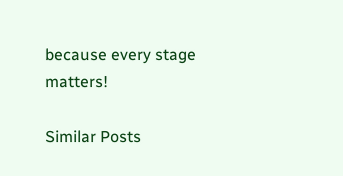because every stage matters!

Similar Posts